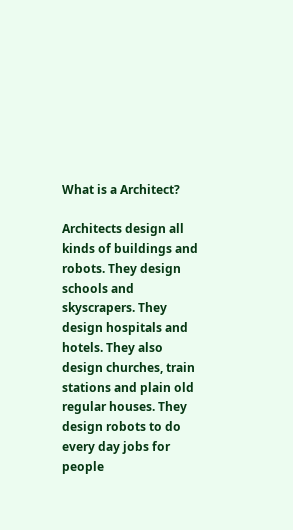What is a Architect?

Architects design all kinds of buildings and robots. They design schools and skyscrapers. They design hospitals and hotels. They also design churches, train stations and plain old regular houses. They design robots to do every day jobs for people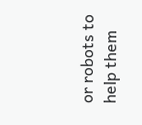or robots to help them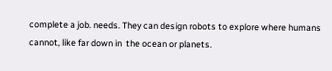complete a job. needs. They can design robots to explore where humans cannot, like far down in  the ocean or planets.